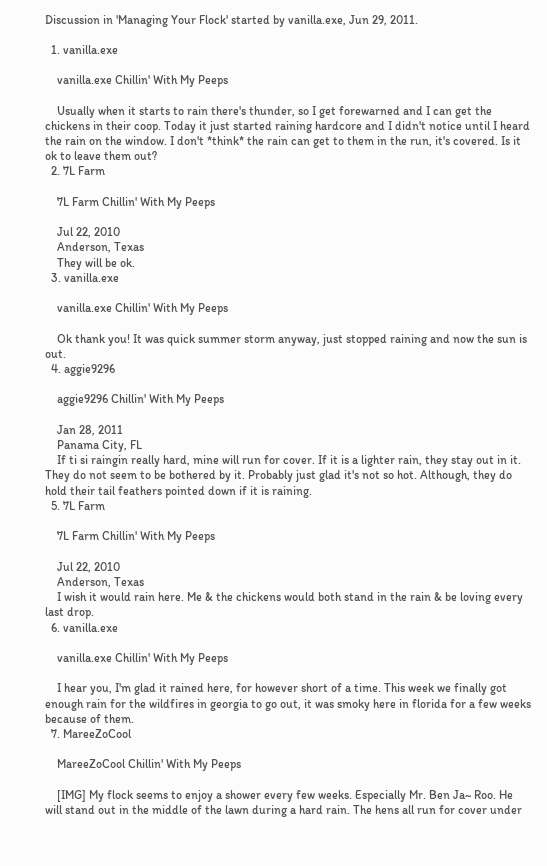Discussion in 'Managing Your Flock' started by vanilla.exe, Jun 29, 2011.

  1. vanilla.exe

    vanilla.exe Chillin' With My Peeps

    Usually when it starts to rain there's thunder, so I get forewarned and I can get the chickens in their coop. Today it just started raining hardcore and I didn't notice until I heard the rain on the window. I don't *think* the rain can get to them in the run, it's covered. Is it ok to leave them out?
  2. 7L Farm

    7L Farm Chillin' With My Peeps

    Jul 22, 2010
    Anderson, Texas
    They will be ok.
  3. vanilla.exe

    vanilla.exe Chillin' With My Peeps

    Ok thank you! It was quick summer storm anyway, just stopped raining and now the sun is out.
  4. aggie9296

    aggie9296 Chillin' With My Peeps

    Jan 28, 2011
    Panama City, FL
    If ti si raingin really hard, mine will run for cover. If it is a lighter rain, they stay out in it. They do not seem to be bothered by it. Probably just glad it's not so hot. Although, they do hold their tail feathers pointed down if it is raining.
  5. 7L Farm

    7L Farm Chillin' With My Peeps

    Jul 22, 2010
    Anderson, Texas
    I wish it would rain here. Me & the chickens would both stand in the rain & be loving every last drop.
  6. vanilla.exe

    vanilla.exe Chillin' With My Peeps

    I hear you, I'm glad it rained here, for however short of a time. This week we finally got enough rain for the wildfires in georgia to go out, it was smoky here in florida for a few weeks because of them.
  7. MareeZoCool

    MareeZoCool Chillin' With My Peeps

    [IMG] My flock seems to enjoy a shower every few weeks. Especially Mr. Ben Ja~ Roo. He will stand out in the middle of the lawn during a hard rain. The hens all run for cover under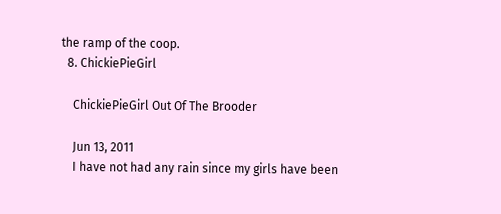the ramp of the coop.
  8. ChickiePieGirl

    ChickiePieGirl Out Of The Brooder

    Jun 13, 2011
    I have not had any rain since my girls have been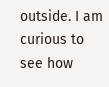outside. I am curious to see how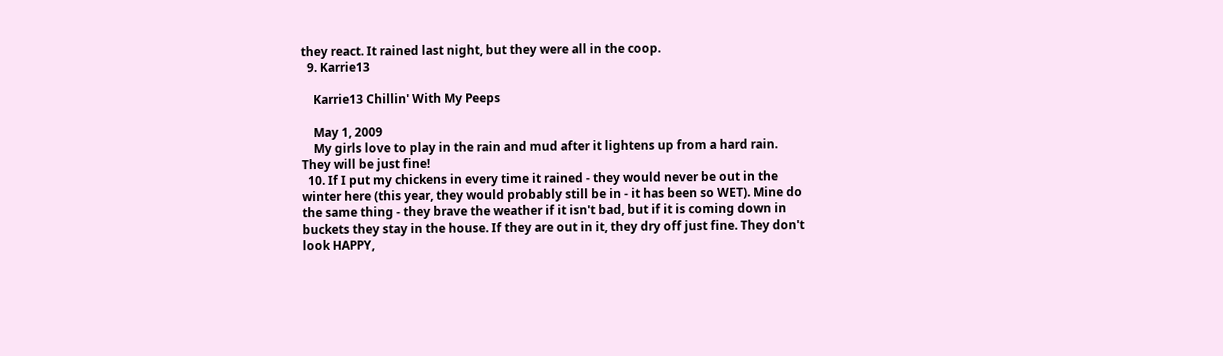they react. It rained last night, but they were all in the coop.
  9. Karrie13

    Karrie13 Chillin' With My Peeps

    May 1, 2009
    My girls love to play in the rain and mud after it lightens up from a hard rain. They will be just fine!
  10. If I put my chickens in every time it rained - they would never be out in the winter here (this year, they would probably still be in - it has been so WET). Mine do the same thing - they brave the weather if it isn't bad, but if it is coming down in buckets they stay in the house. If they are out in it, they dry off just fine. They don't look HAPPY,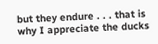but they endure . . . that is why I appreciate the ducks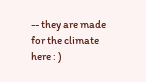-- they are made for the climate here : )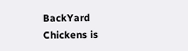BackYard Chickens is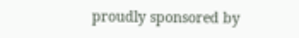proudly sponsored by